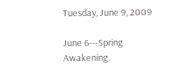Tuesday, June 9, 2009

June 6---Spring Awakening.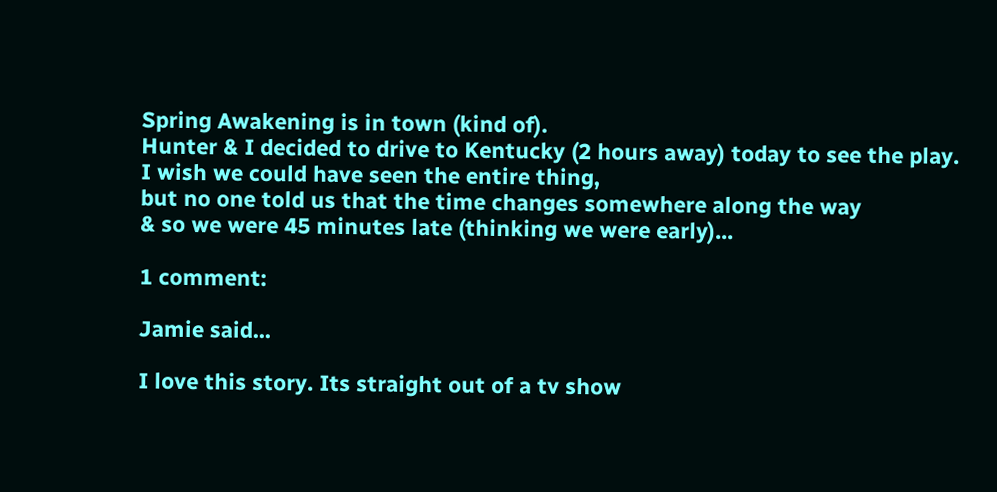Spring Awakening is in town (kind of).
Hunter & I decided to drive to Kentucky (2 hours away) today to see the play.
I wish we could have seen the entire thing,
but no one told us that the time changes somewhere along the way
& so we were 45 minutes late (thinking we were early)...

1 comment:

Jamie said...

I love this story. Its straight out of a tv show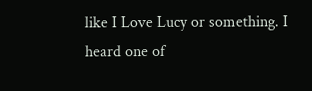like I Love Lucy or something. I heard one of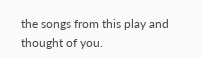the songs from this play and thought of you.